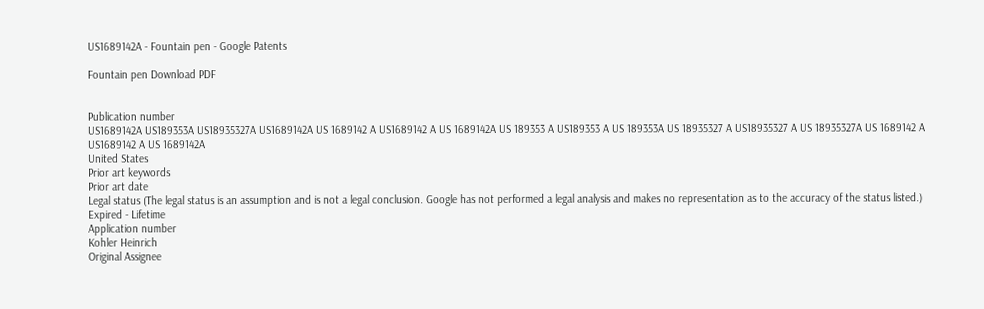US1689142A - Fountain pen - Google Patents

Fountain pen Download PDF


Publication number
US1689142A US189353A US18935327A US1689142A US 1689142 A US1689142 A US 1689142A US 189353 A US189353 A US 189353A US 18935327 A US18935327 A US 18935327A US 1689142 A US1689142 A US 1689142A
United States
Prior art keywords
Prior art date
Legal status (The legal status is an assumption and is not a legal conclusion. Google has not performed a legal analysis and makes no representation as to the accuracy of the status listed.)
Expired - Lifetime
Application number
Kohler Heinrich
Original Assignee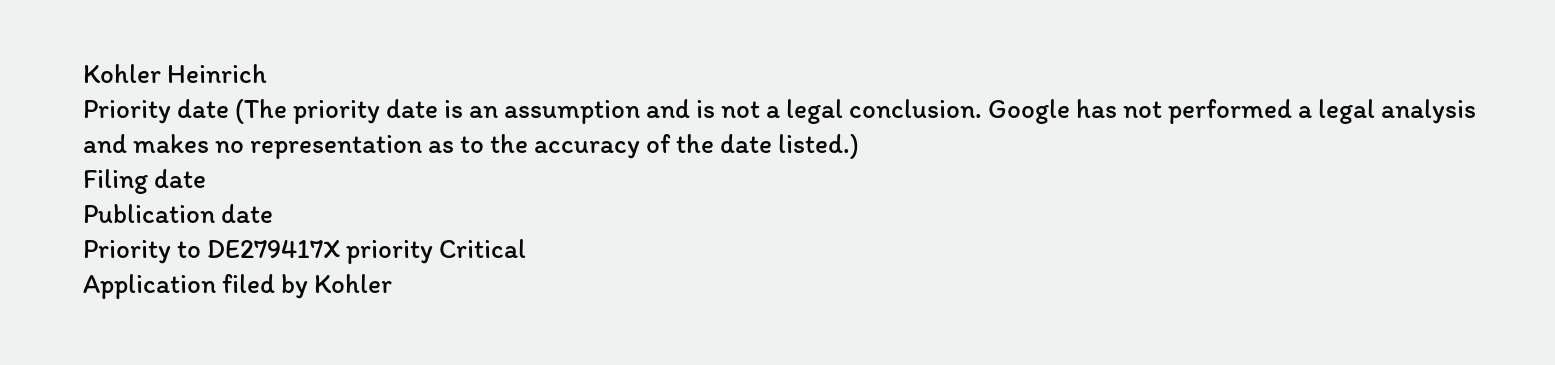Kohler Heinrich
Priority date (The priority date is an assumption and is not a legal conclusion. Google has not performed a legal analysis and makes no representation as to the accuracy of the date listed.)
Filing date
Publication date
Priority to DE279417X priority Critical
Application filed by Kohler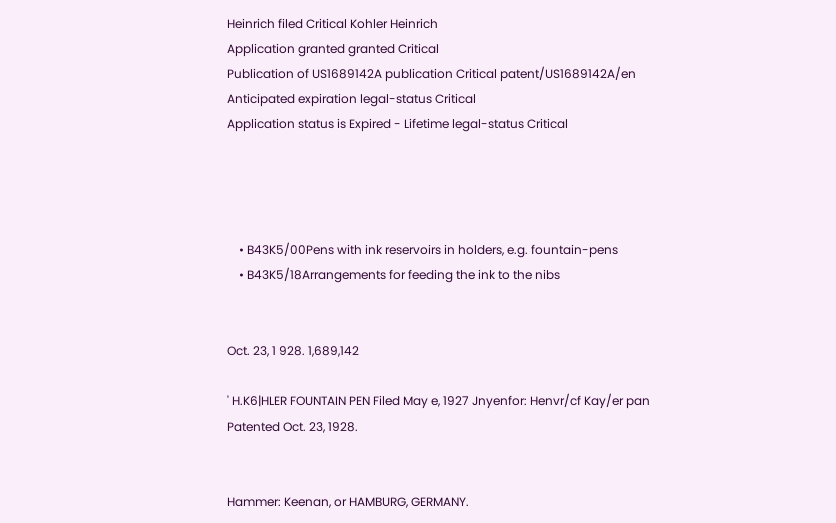Heinrich filed Critical Kohler Heinrich
Application granted granted Critical
Publication of US1689142A publication Critical patent/US1689142A/en
Anticipated expiration legal-status Critical
Application status is Expired - Lifetime legal-status Critical




    • B43K5/00Pens with ink reservoirs in holders, e.g. fountain-pens
    • B43K5/18Arrangements for feeding the ink to the nibs


Oct. 23, 1 928. 1,689,142

' H.K6|HLER FOUNTAIN PEN Filed May e, 1927 Jnyenfor: Henvr/cf Kay/er pan Patented Oct. 23, 1928.


Hammer: Keenan, or HAMBURG, GERMANY.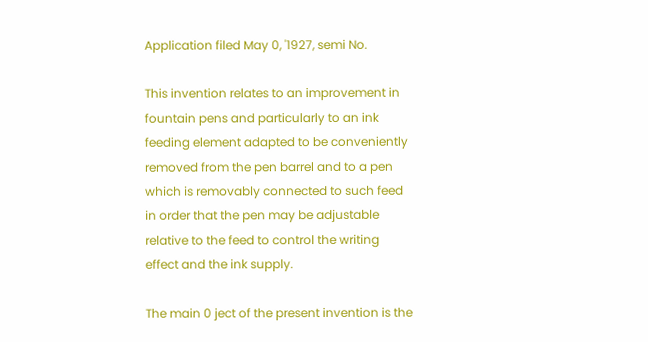Application filed May 0, '1927, semi No.

This invention relates to an improvement in fountain pens and particularly to an ink feeding element adapted to be conveniently removed from the pen barrel and to a pen which is removably connected to such feed in order that the pen may be adjustable relative to the feed to control the writing effect and the ink supply.

The main 0 ject of the present invention is the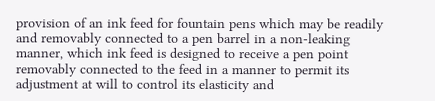provision of an ink feed for fountain pens which may be readily and removably connected to a pen barrel in a non-leaking manner, which ink feed is designed to receive a pen point removably connected to the feed in a manner to permit its adjustment at will to control its elasticity and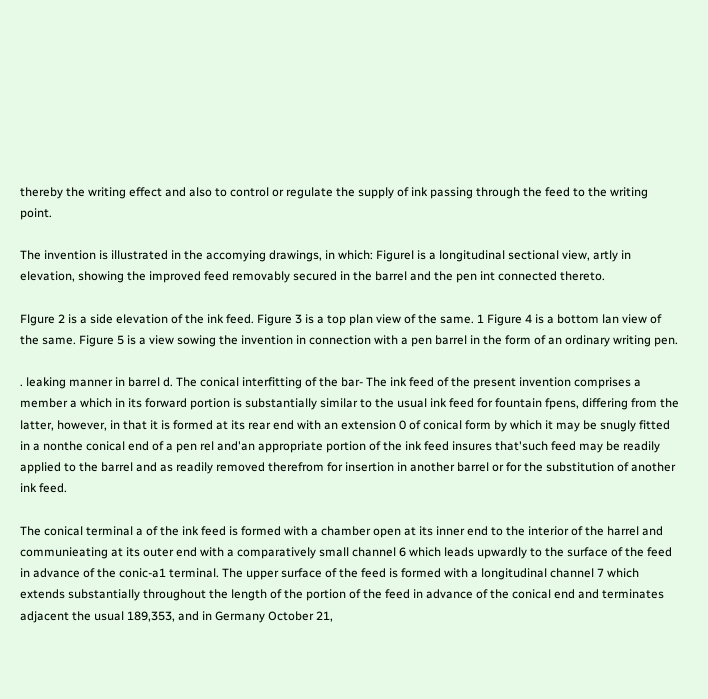thereby the writing effect and also to control or regulate the supply of ink passing through the feed to the writing point.

The invention is illustrated in the accomying drawings, in which: Figurel is a longitudinal sectional view, artly in elevation, showing the improved feed removably secured in the barrel and the pen int connected thereto.

Flgure 2 is a side elevation of the ink feed. Figure 3 is a top plan view of the same. 1 Figure 4 is a bottom lan view of the same. Figure 5 is a view sowing the invention in connection with a pen barrel in the form of an ordinary writing pen.

. leaking manner in barrel d. The conical interfitting of the bar- The ink feed of the present invention comprises a member a which in its forward portion is substantially similar to the usual ink feed for fountain fpens, differing from the latter, however, in that it is formed at its rear end with an extension 0 of conical form by which it may be snugly fitted in a nonthe conical end of a pen rel and'an appropriate portion of the ink feed insures that'such feed may be readily applied to the barrel and as readily removed therefrom for insertion in another barrel or for the substitution of another ink feed.

The conical terminal a of the ink feed is formed with a chamber open at its inner end to the interior of the harrel and communieating at its outer end with a comparatively small channel 6 which leads upwardly to the surface of the feed in advance of the conic-a1 terminal. The upper surface of the feed is formed with a longitudinal channel 7 which extends substantially throughout the length of the portion of the feed in advance of the conical end and terminates adjacent the usual 189,353, and in Germany October 21,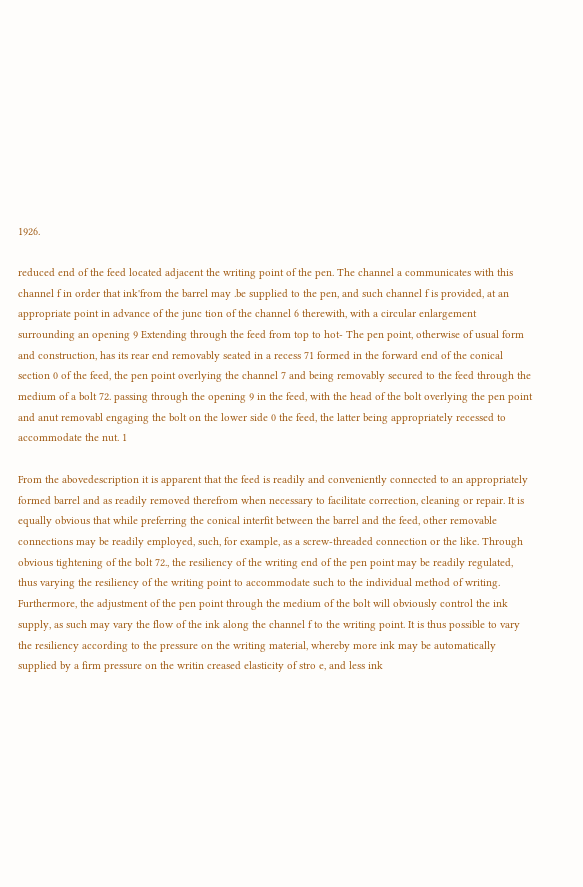1926.

reduced end of the feed located adjacent the writing point of the pen. The channel a communicates with this channel f in order that ink'from the barrel may .be supplied to the pen, and such channel f is provided, at an appropriate point in advance of the junc tion of the channel 6 therewith, with a circular enlargement surrounding an opening 9 Extending through the feed from top to hot- The pen point, otherwise of usual form and construction, has its rear end removably seated in a recess 71 formed in the forward end of the conical section 0 of the feed, the pen point overlying the channel 7 and being removably secured to the feed through the medium of a bolt 72. passing through the opening 9 in the feed, with the head of the bolt overlying the pen point and anut removabl engaging the bolt on the lower side 0 the feed, the latter being appropriately recessed to accommodate the nut. 1

From the abovedescription it is apparent that the feed is readily and conveniently connected to an appropriately formed barrel and as readily removed therefrom when necessary to facilitate correction, cleaning or repair. It is equally obvious that while preferring the conical interfit between the barrel and the feed, other removable connections may be readily employed, such, for example, as a screw-threaded connection or the like. Through obvious tightening of the bolt 72., the resiliency of the writing end of the pen point may be readily regulated, thus varying the resiliency of the writing point to accommodate such to the individual method of writing. Furthermore, the adjustment of the pen point through the medium of the bolt will obviously control the ink supply, as such may vary the flow of the ink along the channel f to the writing point. It is thus possible to vary the resiliency according to the pressure on the writing material, whereby more ink may be automatically supplied by a firm pressure on the writin creased elasticity of stro e, and less ink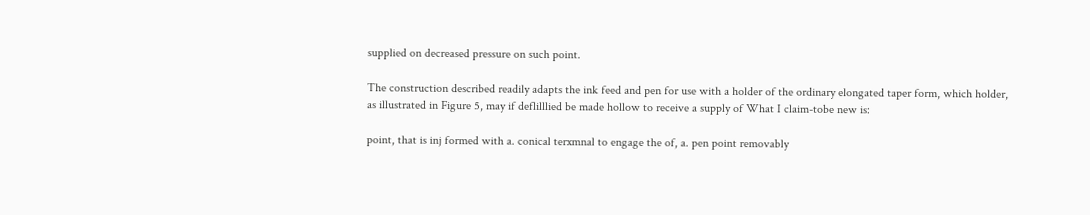supplied on decreased pressure on such point.

The construction described readily adapts the ink feed and pen for use with a holder of the ordinary elongated taper form, which holder, as illustrated in Figure 5, may if deflilllied be made hollow to receive a supply of What I claim-tobe new is:

point, that is inj formed with a. conical terxmnal to engage the of, a. pen point removably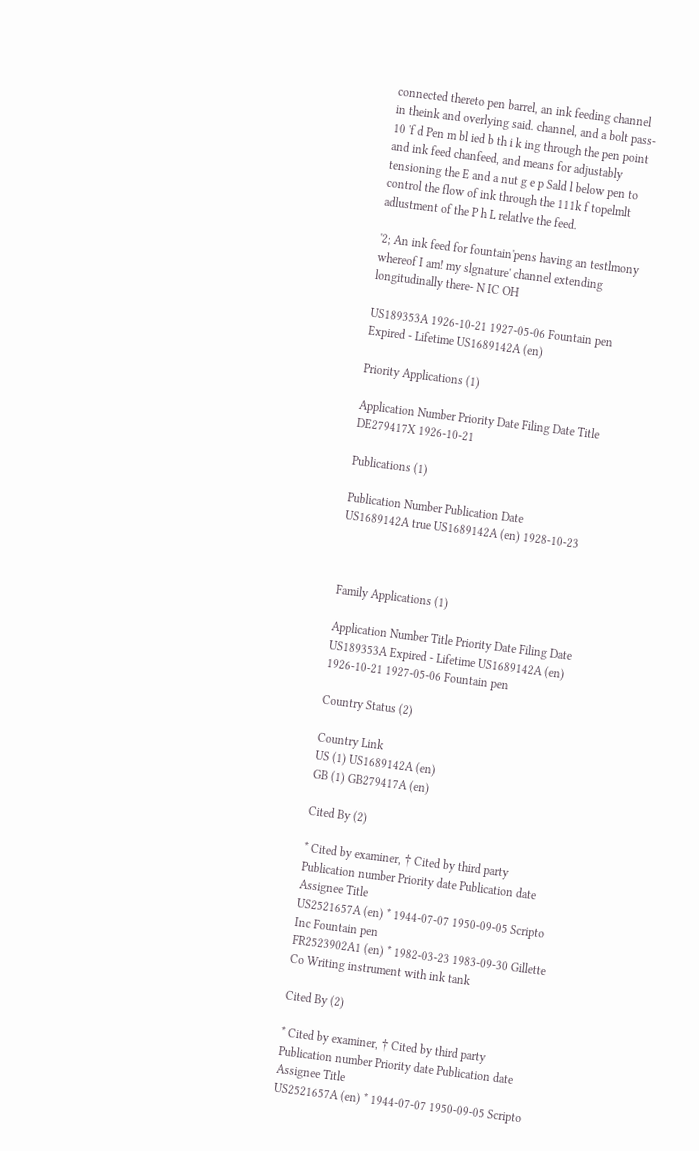connected thereto pen barrel, an ink feeding channel in theink and overlying said. channel, and a bolt pass- 10 'f d Pen m bl ied b th i k ing through the pen point and ink feed chanfeed, and means for adjustably tensioning the E and a nut g e p Sald l below pen to control the flow of ink through the 111k f topelmlt adlustment of the P h L relatlve the feed.

'2; An ink feed for fountain'pens having an testlmony whereof I am! my slgnature' channel extending longitudinally there- N IC OH

US189353A 1926-10-21 1927-05-06 Fountain pen Expired - Lifetime US1689142A (en)

Priority Applications (1)

Application Number Priority Date Filing Date Title
DE279417X 1926-10-21

Publications (1)

Publication Number Publication Date
US1689142A true US1689142A (en) 1928-10-23



Family Applications (1)

Application Number Title Priority Date Filing Date
US189353A Expired - Lifetime US1689142A (en) 1926-10-21 1927-05-06 Fountain pen

Country Status (2)

Country Link
US (1) US1689142A (en)
GB (1) GB279417A (en)

Cited By (2)

* Cited by examiner, † Cited by third party
Publication number Priority date Publication date Assignee Title
US2521657A (en) * 1944-07-07 1950-09-05 Scripto Inc Fountain pen
FR2523902A1 (en) * 1982-03-23 1983-09-30 Gillette Co Writing instrument with ink tank

Cited By (2)

* Cited by examiner, † Cited by third party
Publication number Priority date Publication date Assignee Title
US2521657A (en) * 1944-07-07 1950-09-05 Scripto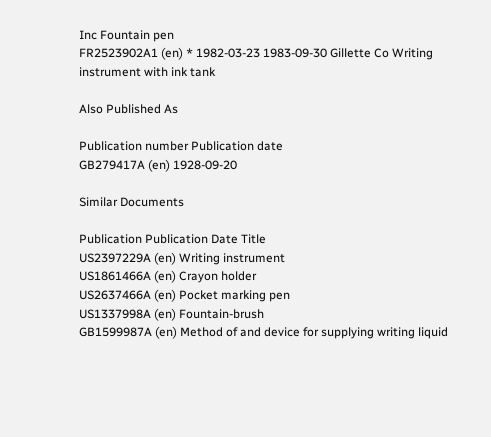Inc Fountain pen
FR2523902A1 (en) * 1982-03-23 1983-09-30 Gillette Co Writing instrument with ink tank

Also Published As

Publication number Publication date
GB279417A (en) 1928-09-20

Similar Documents

Publication Publication Date Title
US2397229A (en) Writing instrument
US1861466A (en) Crayon holder
US2637466A (en) Pocket marking pen
US1337998A (en) Fountain-brush
GB1599987A (en) Method of and device for supplying writing liquid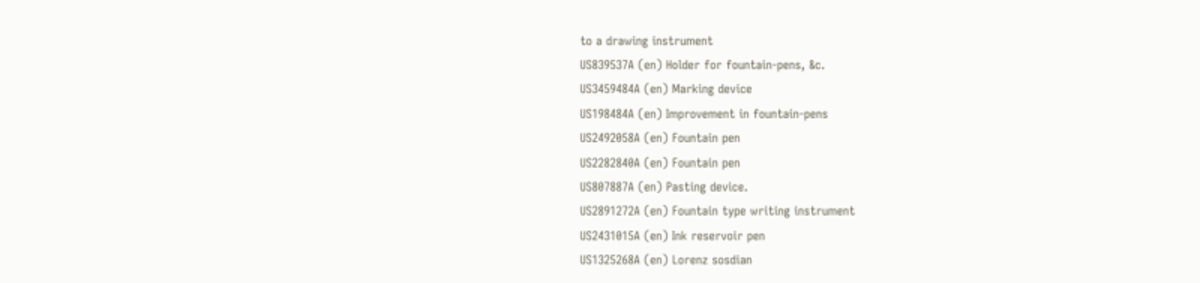to a drawing instrument
US839537A (en) Holder for fountain-pens, &c.
US3459484A (en) Marking device
US198484A (en) Improvement in fountain-pens
US2492058A (en) Fountain pen
US2282840A (en) Fountain pen
US807887A (en) Pasting device.
US2891272A (en) Fountain type writing instrument
US2431015A (en) Ink reservoir pen
US1325268A (en) Lorenz sosdian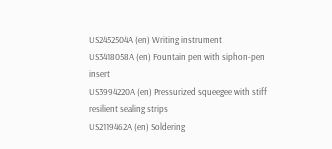US2452504A (en) Writing instrument
US3418058A (en) Fountain pen with siphon-pen insert
US3994220A (en) Pressurized squeegee with stiff resilient sealing strips
US2119462A (en) Soldering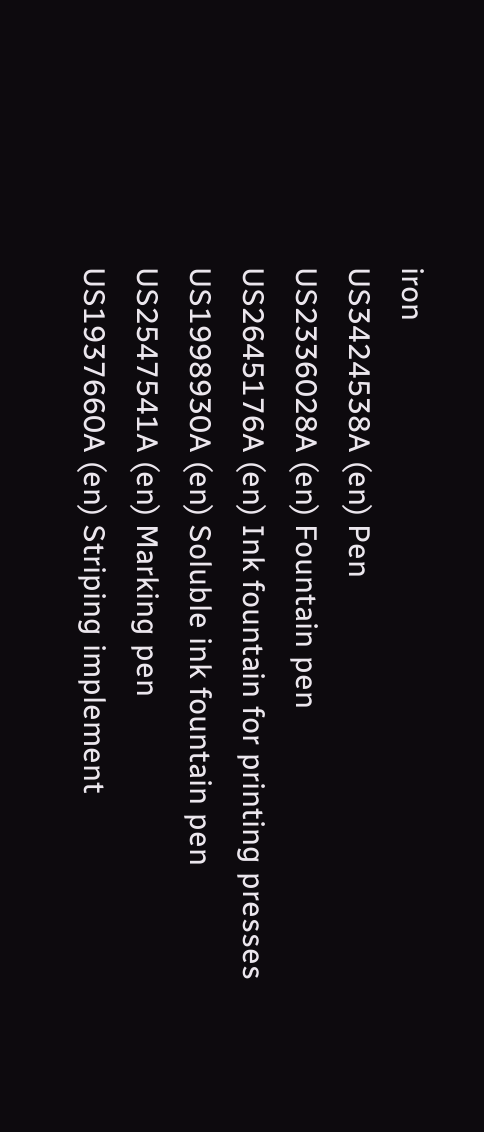iron
US3424538A (en) Pen
US2336028A (en) Fountain pen
US2645176A (en) Ink fountain for printing presses
US1998930A (en) Soluble ink fountain pen
US2547541A (en) Marking pen
US1937660A (en) Striping implement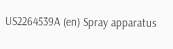US2264539A (en) Spray apparatus